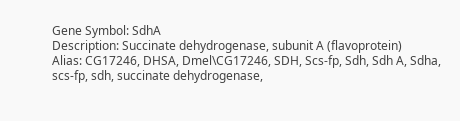Gene Symbol: SdhA
Description: Succinate dehydrogenase, subunit A (flavoprotein)
Alias: CG17246, DHSA, Dmel\CG17246, SDH, Scs-fp, Sdh, Sdh A, Sdha, scs-fp, sdh, succinate dehydrogenase,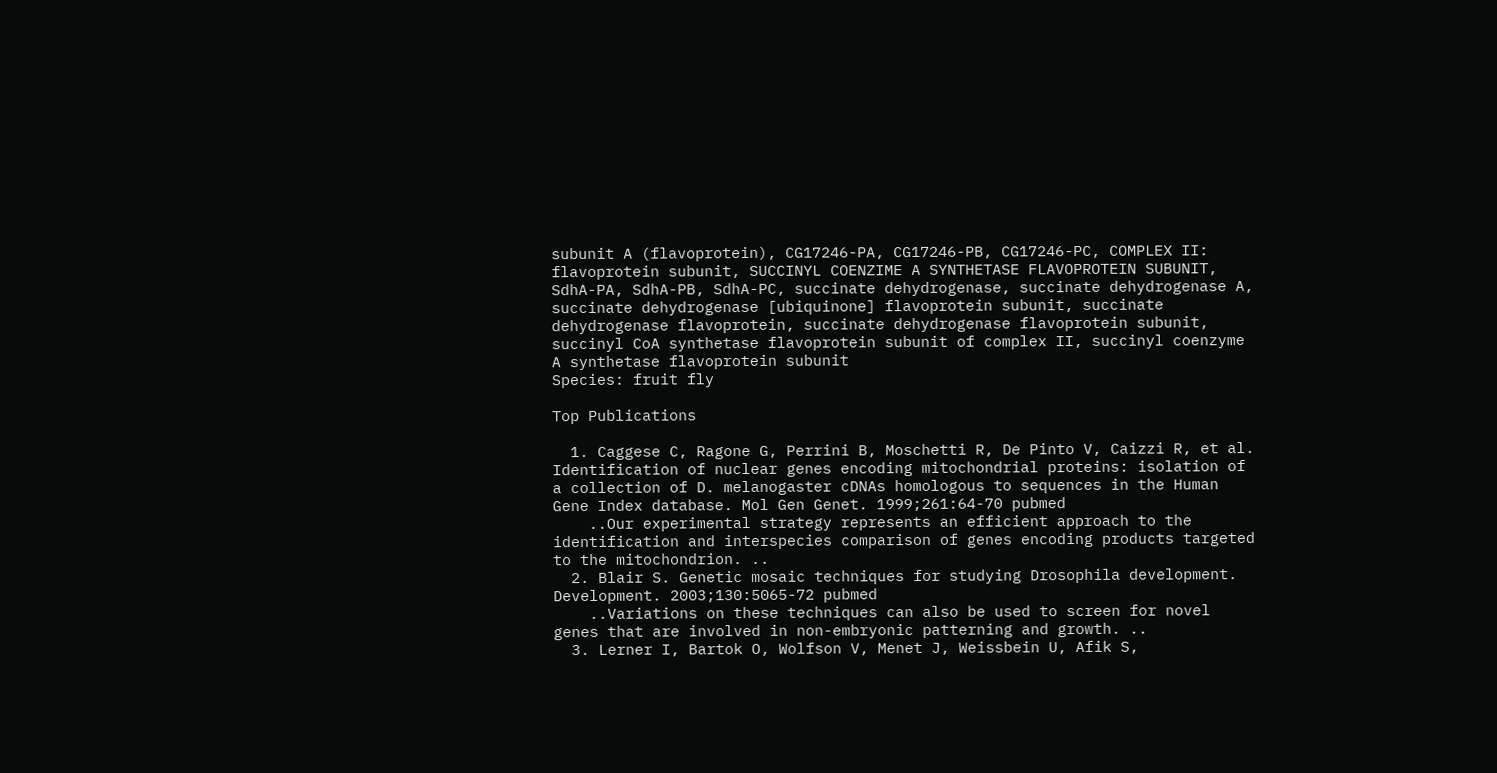subunit A (flavoprotein), CG17246-PA, CG17246-PB, CG17246-PC, COMPLEX II: flavoprotein subunit, SUCCINYL COENZIME A SYNTHETASE FLAVOPROTEIN SUBUNIT, SdhA-PA, SdhA-PB, SdhA-PC, succinate dehydrogenase, succinate dehydrogenase A, succinate dehydrogenase [ubiquinone] flavoprotein subunit, succinate dehydrogenase flavoprotein, succinate dehydrogenase flavoprotein subunit, succinyl CoA synthetase flavoprotein subunit of complex II, succinyl coenzyme A synthetase flavoprotein subunit
Species: fruit fly

Top Publications

  1. Caggese C, Ragone G, Perrini B, Moschetti R, De Pinto V, Caizzi R, et al. Identification of nuclear genes encoding mitochondrial proteins: isolation of a collection of D. melanogaster cDNAs homologous to sequences in the Human Gene Index database. Mol Gen Genet. 1999;261:64-70 pubmed
    ..Our experimental strategy represents an efficient approach to the identification and interspecies comparison of genes encoding products targeted to the mitochondrion. ..
  2. Blair S. Genetic mosaic techniques for studying Drosophila development. Development. 2003;130:5065-72 pubmed
    ..Variations on these techniques can also be used to screen for novel genes that are involved in non-embryonic patterning and growth. ..
  3. Lerner I, Bartok O, Wolfson V, Menet J, Weissbein U, Afik S,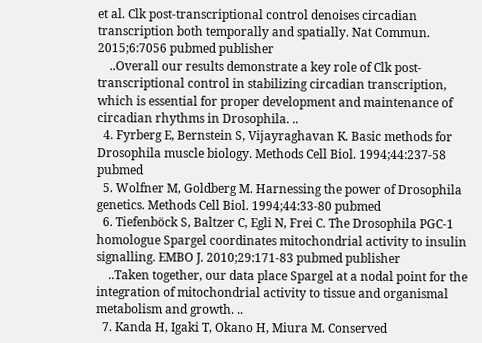et al. Clk post-transcriptional control denoises circadian transcription both temporally and spatially. Nat Commun. 2015;6:7056 pubmed publisher
    ..Overall our results demonstrate a key role of Clk post-transcriptional control in stabilizing circadian transcription, which is essential for proper development and maintenance of circadian rhythms in Drosophila. ..
  4. Fyrberg E, Bernstein S, Vijayraghavan K. Basic methods for Drosophila muscle biology. Methods Cell Biol. 1994;44:237-58 pubmed
  5. Wolfner M, Goldberg M. Harnessing the power of Drosophila genetics. Methods Cell Biol. 1994;44:33-80 pubmed
  6. Tiefenböck S, Baltzer C, Egli N, Frei C. The Drosophila PGC-1 homologue Spargel coordinates mitochondrial activity to insulin signalling. EMBO J. 2010;29:171-83 pubmed publisher
    ..Taken together, our data place Spargel at a nodal point for the integration of mitochondrial activity to tissue and organismal metabolism and growth. ..
  7. Kanda H, Igaki T, Okano H, Miura M. Conserved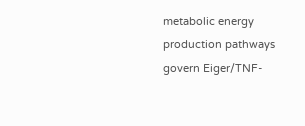metabolic energy production pathways govern Eiger/TNF-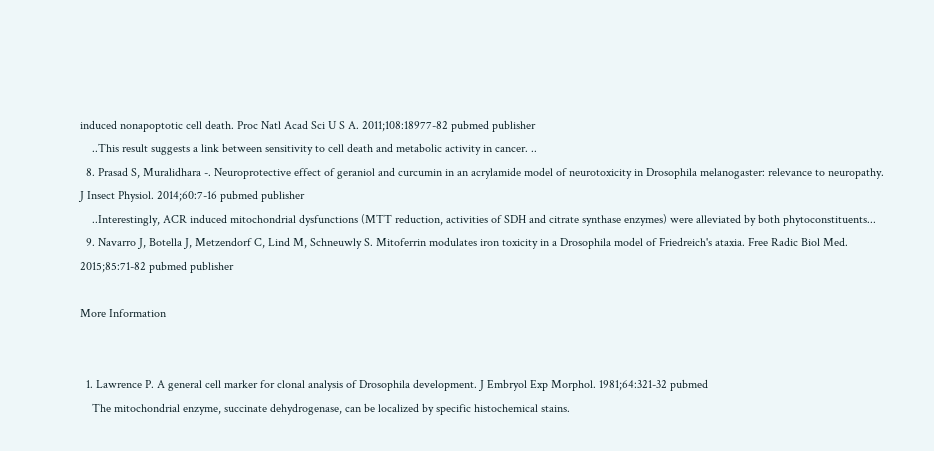induced nonapoptotic cell death. Proc Natl Acad Sci U S A. 2011;108:18977-82 pubmed publisher
    ..This result suggests a link between sensitivity to cell death and metabolic activity in cancer. ..
  8. Prasad S, Muralidhara -. Neuroprotective effect of geraniol and curcumin in an acrylamide model of neurotoxicity in Drosophila melanogaster: relevance to neuropathy. J Insect Physiol. 2014;60:7-16 pubmed publisher
    ..Interestingly, ACR induced mitochondrial dysfunctions (MTT reduction, activities of SDH and citrate synthase enzymes) were alleviated by both phytoconstituents...
  9. Navarro J, Botella J, Metzendorf C, Lind M, Schneuwly S. Mitoferrin modulates iron toxicity in a Drosophila model of Friedreich's ataxia. Free Radic Biol Med. 2015;85:71-82 pubmed publisher

More Information


  1. Lawrence P. A general cell marker for clonal analysis of Drosophila development. J Embryol Exp Morphol. 1981;64:321-32 pubmed
    The mitochondrial enzyme, succinate dehydrogenase, can be localized by specific histochemical stains.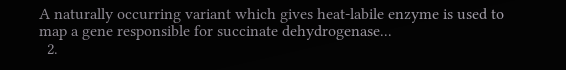A naturally occurring variant which gives heat-labile enzyme is used to map a gene responsible for succinate dehydrogenase...
  2.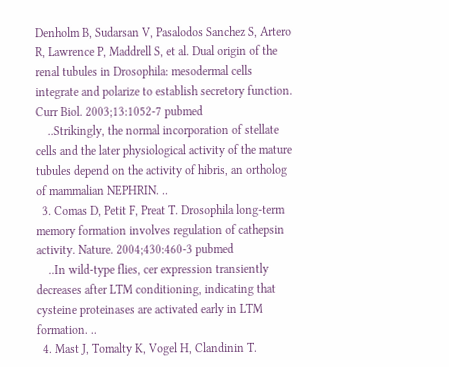Denholm B, Sudarsan V, Pasalodos Sanchez S, Artero R, Lawrence P, Maddrell S, et al. Dual origin of the renal tubules in Drosophila: mesodermal cells integrate and polarize to establish secretory function. Curr Biol. 2003;13:1052-7 pubmed
    ..Strikingly, the normal incorporation of stellate cells and the later physiological activity of the mature tubules depend on the activity of hibris, an ortholog of mammalian NEPHRIN. ..
  3. Comas D, Petit F, Preat T. Drosophila long-term memory formation involves regulation of cathepsin activity. Nature. 2004;430:460-3 pubmed
    ..In wild-type flies, cer expression transiently decreases after LTM conditioning, indicating that cysteine proteinases are activated early in LTM formation. ..
  4. Mast J, Tomalty K, Vogel H, Clandinin T.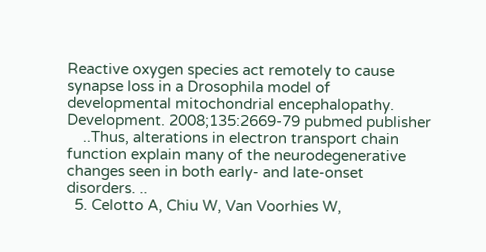Reactive oxygen species act remotely to cause synapse loss in a Drosophila model of developmental mitochondrial encephalopathy. Development. 2008;135:2669-79 pubmed publisher
    ..Thus, alterations in electron transport chain function explain many of the neurodegenerative changes seen in both early- and late-onset disorders. ..
  5. Celotto A, Chiu W, Van Voorhies W,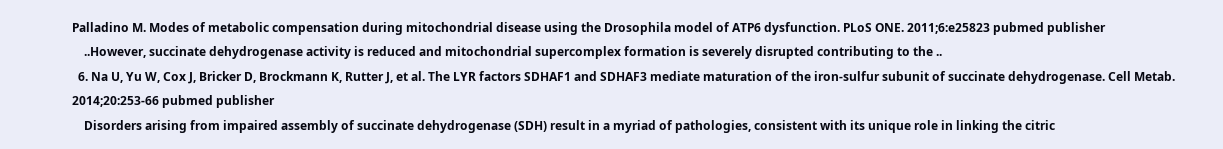Palladino M. Modes of metabolic compensation during mitochondrial disease using the Drosophila model of ATP6 dysfunction. PLoS ONE. 2011;6:e25823 pubmed publisher
    ..However, succinate dehydrogenase activity is reduced and mitochondrial supercomplex formation is severely disrupted contributing to the ..
  6. Na U, Yu W, Cox J, Bricker D, Brockmann K, Rutter J, et al. The LYR factors SDHAF1 and SDHAF3 mediate maturation of the iron-sulfur subunit of succinate dehydrogenase. Cell Metab. 2014;20:253-66 pubmed publisher
    Disorders arising from impaired assembly of succinate dehydrogenase (SDH) result in a myriad of pathologies, consistent with its unique role in linking the citric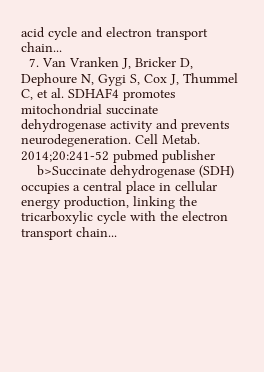acid cycle and electron transport chain...
  7. Van Vranken J, Bricker D, Dephoure N, Gygi S, Cox J, Thummel C, et al. SDHAF4 promotes mitochondrial succinate dehydrogenase activity and prevents neurodegeneration. Cell Metab. 2014;20:241-52 pubmed publisher
    b>Succinate dehydrogenase (SDH) occupies a central place in cellular energy production, linking the tricarboxylic cycle with the electron transport chain...